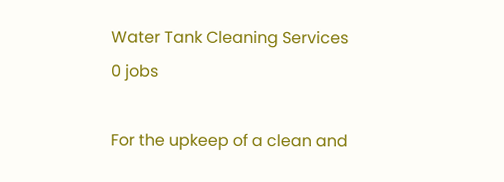Water Tank Cleaning Services
0 jobs

For the upkeep of a clean and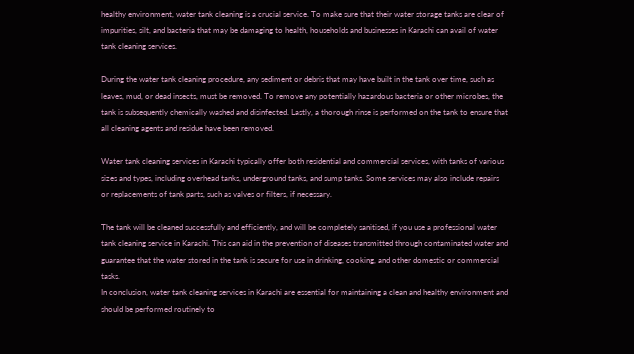healthy environment, water tank cleaning is a crucial service. To make sure that their water storage tanks are clear of impurities, silt, and bacteria that may be damaging to health, households and businesses in Karachi can avail of water tank cleaning services.

During the water tank cleaning procedure, any sediment or debris that may have built in the tank over time, such as leaves, mud, or dead insects, must be removed. To remove any potentially hazardous bacteria or other microbes, the tank is subsequently chemically washed and disinfected. Lastly, a thorough rinse is performed on the tank to ensure that all cleaning agents and residue have been removed.

Water tank cleaning services in Karachi typically offer both residential and commercial services, with tanks of various sizes and types, including overhead tanks, underground tanks, and sump tanks. Some services may also include repairs or replacements of tank parts, such as valves or filters, if necessary.

The tank will be cleaned successfully and efficiently, and will be completely sanitised, if you use a professional water tank cleaning service in Karachi. This can aid in the prevention of diseases transmitted through contaminated water and guarantee that the water stored in the tank is secure for use in drinking, cooking, and other domestic or commercial tasks.
In conclusion, water tank cleaning services in Karachi are essential for maintaining a clean and healthy environment and should be performed routinely to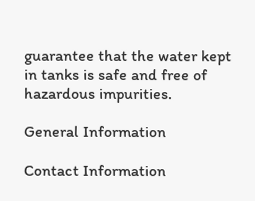guarantee that the water kept in tanks is safe and free of hazardous impurities.

General Information

Contact Information